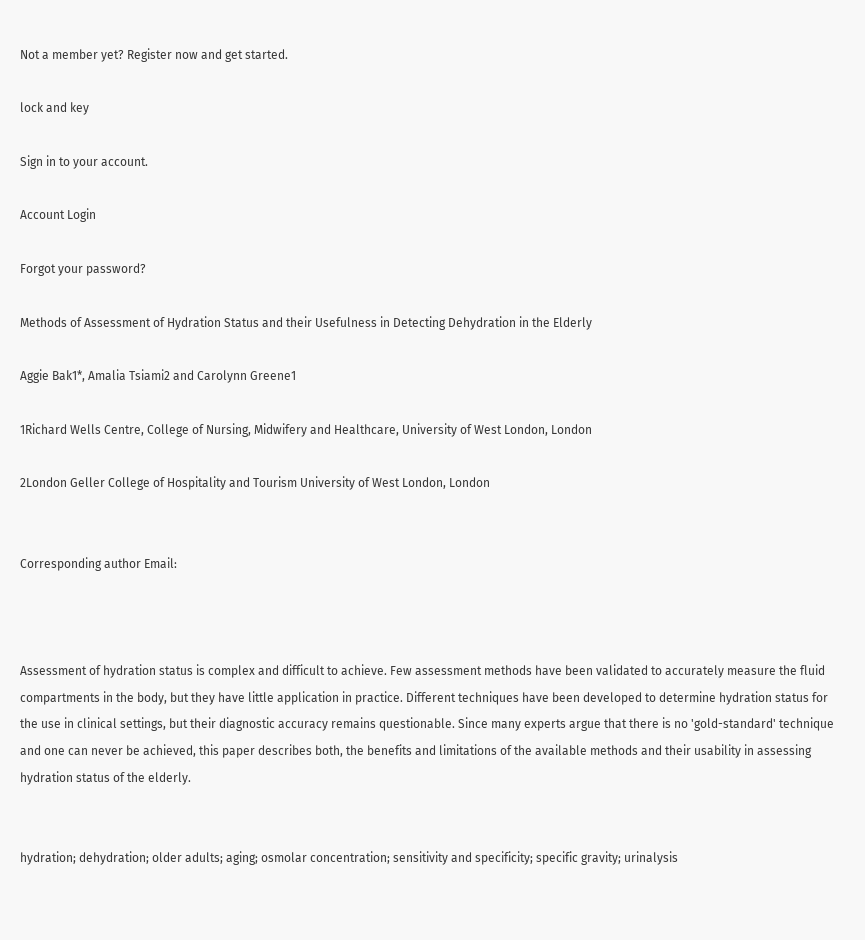Not a member yet? Register now and get started.

lock and key

Sign in to your account.

Account Login

Forgot your password?

Methods of Assessment of Hydration Status and their Usefulness in Detecting Dehydration in the Elderly

Aggie Bak1*, Amalia Tsiami2 and Carolynn Greene1

1Richard Wells Centre, College of Nursing, Midwifery and Healthcare, University of West London, London

2London Geller College of Hospitality and Tourism University of West London, London


Corresponding author Email:



Assessment of hydration status is complex and difficult to achieve. Few assessment methods have been validated to accurately measure the fluid compartments in the body, but they have little application in practice. Different techniques have been developed to determine hydration status for the use in clinical settings, but their diagnostic accuracy remains questionable. Since many experts argue that there is no 'gold-standard' technique and one can never be achieved, this paper describes both, the benefits and limitations of the available methods and their usability in assessing hydration status of the elderly.


hydration; dehydration; older adults; aging; osmolar concentration; sensitivity and specificity; specific gravity; urinalysis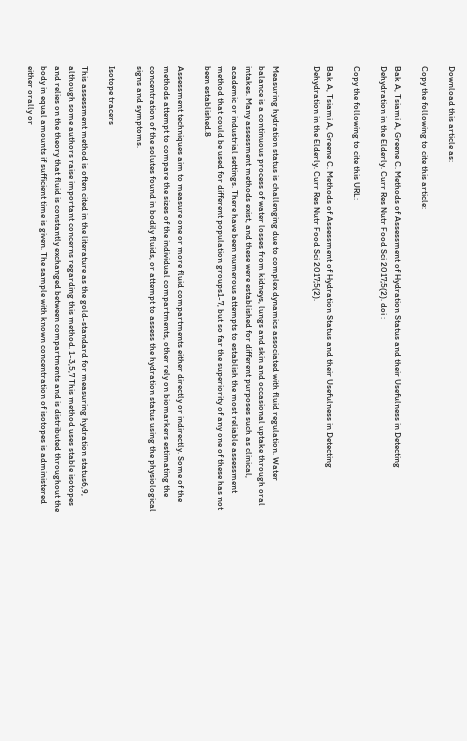Download this article as:

Copy the following to cite this article:

Bak A, Tsiami A, Greene C. Methods of Assessment of Hydration Status and their Usefulness in Detecting Dehydration in the Elderly. Curr Res Nutr Food Sci 2017;5(2). doi :

Copy the following to cite this URL:

Bak A, Tsiami A, Greene C. Methods of Assessment of Hydration Status and their Usefulness in Detecting Dehydration in the Elderly. Curr Res Nutr Food Sci 2017;5(2).


Measuring hydration status is challenging due to complex dynamics associated with fluid regulation. Water balance is a continuous process of water losses from kidneys, lungs and skin and occasional uptake through oral intakes. Many assessment methods exist, and these were established for different purposes such as clinical, academic or industrial settings. There have been numerous attempts to establish the most reliable assessment method that could be used for different population groups1-7, but so far the superiority of any one of these has not been established.8

Assessment techniques aim to measure one or more fluid compartments either directly or indirectly. Some of the methods attempt to compare the sizes of the individual compartments, other rely on biomarkers estimating the concentration of the solutes found in bodily fluids, or attempt to assess the hydration status using the physiological signs and symptoms.

Isotope tracers

This assessment method is often cited in the literature as the gold-standard for measuring hydration status6,9, although some authors raise important concerns regarding this method. 1-3,5,7 This method uses stable isotopes and relies on the theory that fluid is constantly exchanged between compartments and is distributed throughout the body in equal amounts if sufficient time is given. The sample with known concentration of isotopes is administered either orally or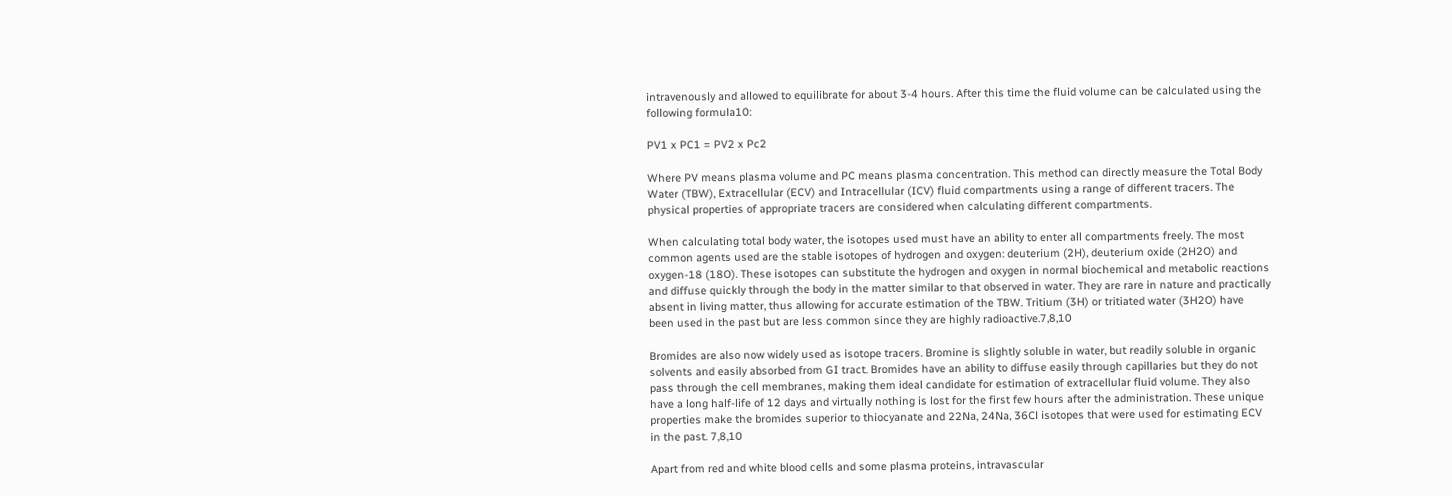intravenously and allowed to equilibrate for about 3-4 hours. After this time the fluid volume can be calculated using the following formula10:

PV1 x PC1 = PV2 x Pc2

Where PV means plasma volume and PC means plasma concentration. This method can directly measure the Total Body Water (TBW), Extracellular (ECV) and Intracellular (ICV) fluid compartments using a range of different tracers. The physical properties of appropriate tracers are considered when calculating different compartments.

When calculating total body water, the isotopes used must have an ability to enter all compartments freely. The most common agents used are the stable isotopes of hydrogen and oxygen: deuterium (2H), deuterium oxide (2H2O) and oxygen-18 (18O). These isotopes can substitute the hydrogen and oxygen in normal biochemical and metabolic reactions and diffuse quickly through the body in the matter similar to that observed in water. They are rare in nature and practically absent in living matter, thus allowing for accurate estimation of the TBW. Tritium (3H) or tritiated water (3H2O) have been used in the past but are less common since they are highly radioactive.7,8,10

Bromides are also now widely used as isotope tracers. Bromine is slightly soluble in water, but readily soluble in organic solvents and easily absorbed from GI tract. Bromides have an ability to diffuse easily through capillaries but they do not pass through the cell membranes, making them ideal candidate for estimation of extracellular fluid volume. They also have a long half-life of 12 days and virtually nothing is lost for the first few hours after the administration. These unique properties make the bromides superior to thiocyanate and 22Na, 24Na, 36Cl isotopes that were used for estimating ECV in the past. 7,8,10

Apart from red and white blood cells and some plasma proteins, intravascular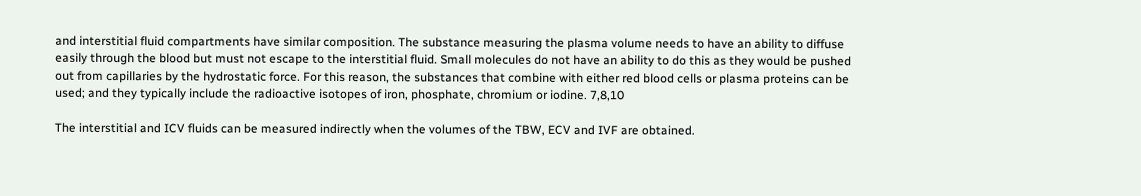and interstitial fluid compartments have similar composition. The substance measuring the plasma volume needs to have an ability to diffuse easily through the blood but must not escape to the interstitial fluid. Small molecules do not have an ability to do this as they would be pushed out from capillaries by the hydrostatic force. For this reason, the substances that combine with either red blood cells or plasma proteins can be used; and they typically include the radioactive isotopes of iron, phosphate, chromium or iodine. 7,8,10

The interstitial and ICV fluids can be measured indirectly when the volumes of the TBW, ECV and IVF are obtained.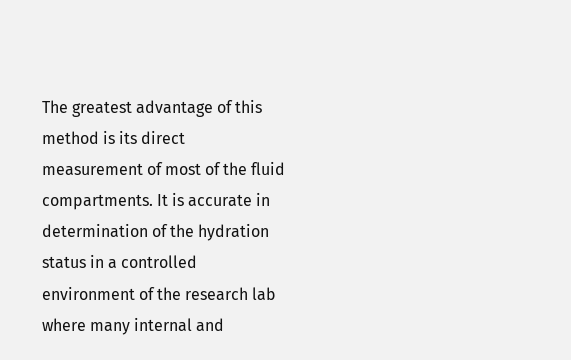The greatest advantage of this method is its direct measurement of most of the fluid compartments. It is accurate in determination of the hydration status in a controlled environment of the research lab where many internal and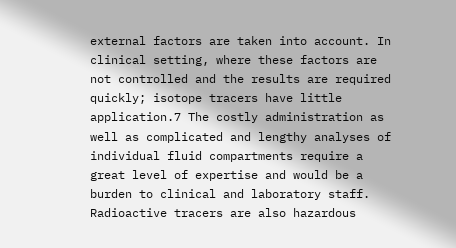external factors are taken into account. In clinical setting, where these factors are not controlled and the results are required quickly; isotope tracers have little application.7 The costly administration as well as complicated and lengthy analyses of individual fluid compartments require a great level of expertise and would be a burden to clinical and laboratory staff. Radioactive tracers are also hazardous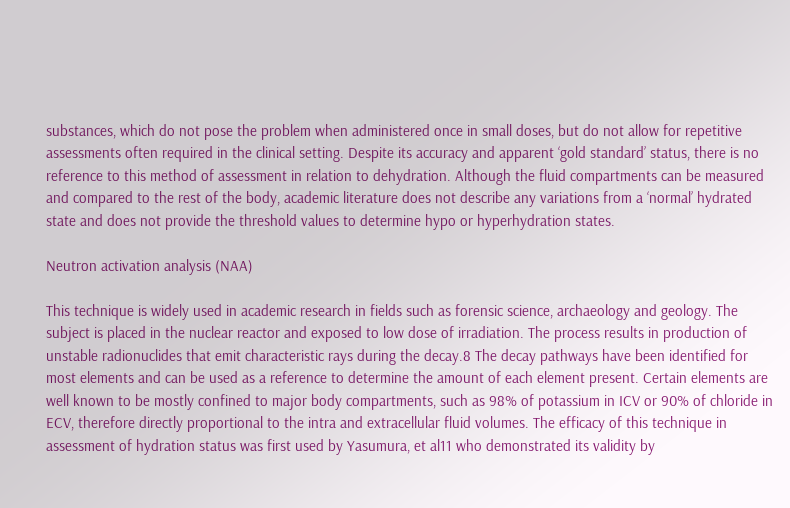substances, which do not pose the problem when administered once in small doses, but do not allow for repetitive assessments often required in the clinical setting. Despite its accuracy and apparent ‘gold standard’ status, there is no reference to this method of assessment in relation to dehydration. Although the fluid compartments can be measured and compared to the rest of the body, academic literature does not describe any variations from a ‘normal’ hydrated state and does not provide the threshold values to determine hypo or hyperhydration states.

Neutron activation analysis (NAA)

This technique is widely used in academic research in fields such as forensic science, archaeology and geology. The subject is placed in the nuclear reactor and exposed to low dose of irradiation. The process results in production of unstable radionuclides that emit characteristic rays during the decay.8 The decay pathways have been identified for most elements and can be used as a reference to determine the amount of each element present. Certain elements are well known to be mostly confined to major body compartments, such as 98% of potassium in ICV or 90% of chloride in ECV, therefore directly proportional to the intra and extracellular fluid volumes. The efficacy of this technique in assessment of hydration status was first used by Yasumura, et al11 who demonstrated its validity by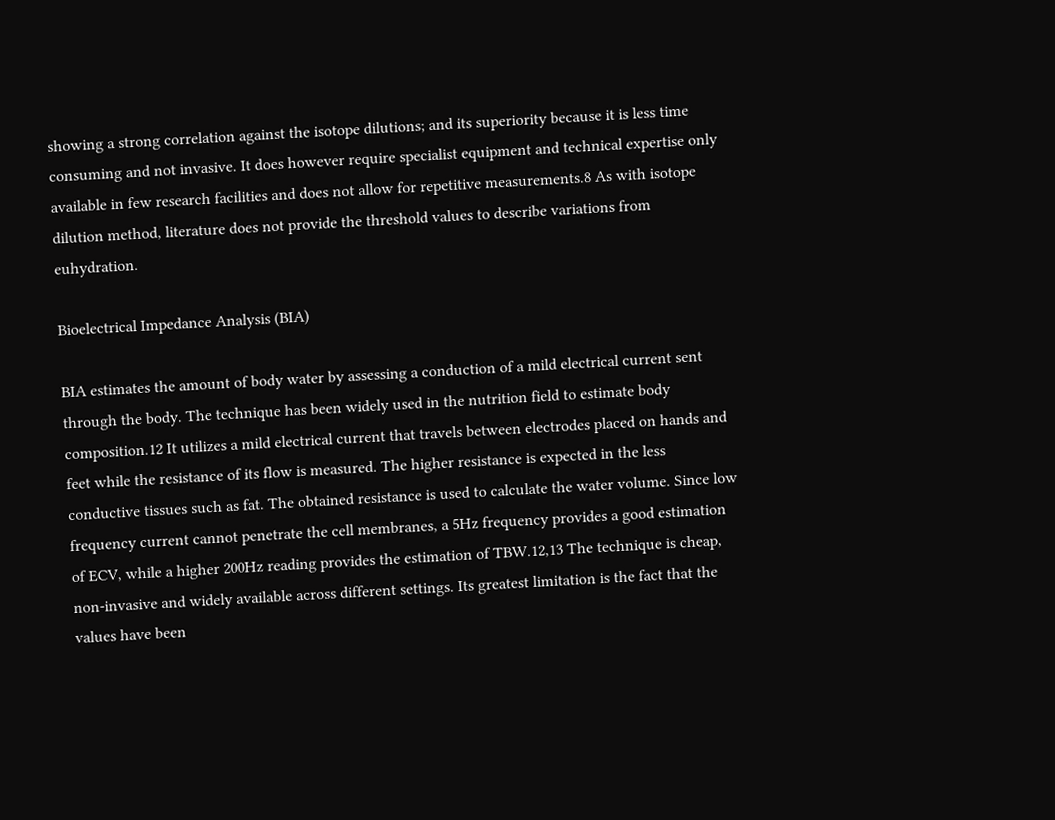showing a strong correlation against the isotope dilutions; and its superiority because it is less time consuming and not invasive. It does however require specialist equipment and technical expertise only available in few research facilities and does not allow for repetitive measurements.8 As with isotope dilution method, literature does not provide the threshold values to describe variations from euhydration.

Bioelectrical Impedance Analysis (BIA)

BIA estimates the amount of body water by assessing a conduction of a mild electrical current sent through the body. The technique has been widely used in the nutrition field to estimate body composition.12 It utilizes a mild electrical current that travels between electrodes placed on hands and feet while the resistance of its flow is measured. The higher resistance is expected in the less conductive tissues such as fat. The obtained resistance is used to calculate the water volume. Since low frequency current cannot penetrate the cell membranes, a 5Hz frequency provides a good estimation of ECV, while a higher 200Hz reading provides the estimation of TBW.12,13 The technique is cheap, non-invasive and widely available across different settings. Its greatest limitation is the fact that the values have been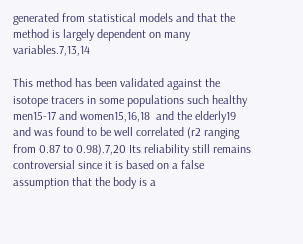generated from statistical models and that the method is largely dependent on many variables.7,13,14

This method has been validated against the isotope tracers in some populations such healthy men15-17 and women15,16,18  and the elderly19 and was found to be well correlated (r2 ranging from 0.87 to 0.98).7,20 Its reliability still remains controversial since it is based on a false assumption that the body is a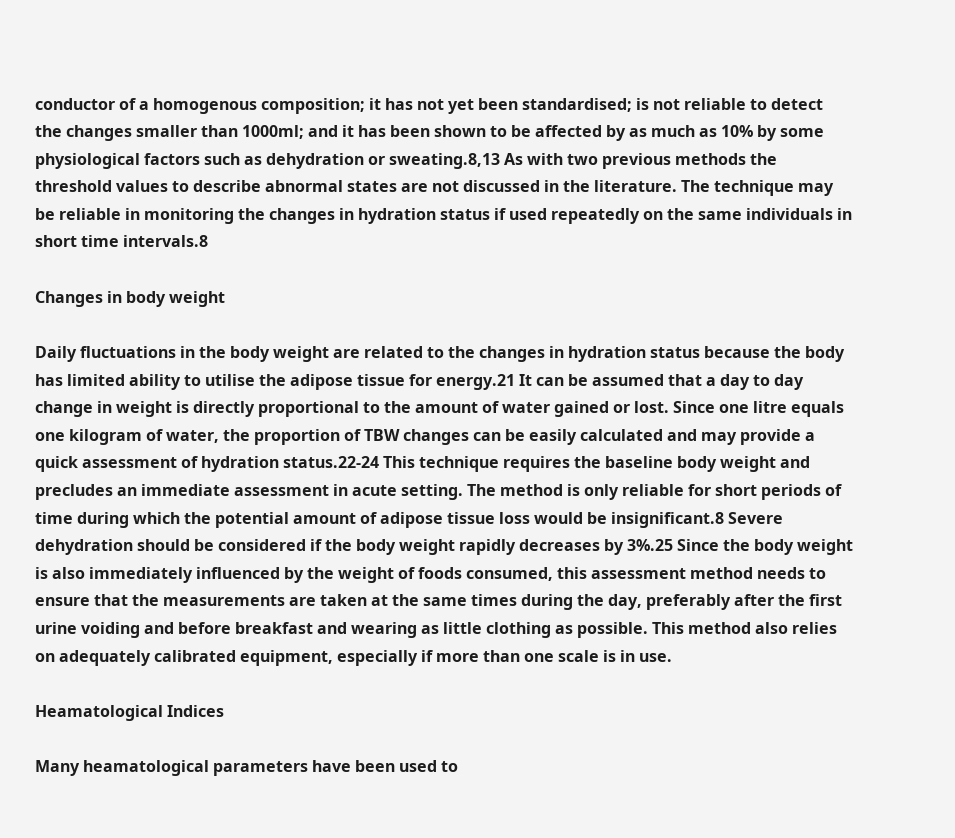conductor of a homogenous composition; it has not yet been standardised; is not reliable to detect the changes smaller than 1000ml; and it has been shown to be affected by as much as 10% by some physiological factors such as dehydration or sweating.8,13 As with two previous methods the threshold values to describe abnormal states are not discussed in the literature. The technique may be reliable in monitoring the changes in hydration status if used repeatedly on the same individuals in short time intervals.8

Changes in body weight

Daily fluctuations in the body weight are related to the changes in hydration status because the body has limited ability to utilise the adipose tissue for energy.21 It can be assumed that a day to day change in weight is directly proportional to the amount of water gained or lost. Since one litre equals one kilogram of water, the proportion of TBW changes can be easily calculated and may provide a quick assessment of hydration status.22-24 This technique requires the baseline body weight and precludes an immediate assessment in acute setting. The method is only reliable for short periods of time during which the potential amount of adipose tissue loss would be insignificant.8 Severe dehydration should be considered if the body weight rapidly decreases by 3%.25 Since the body weight is also immediately influenced by the weight of foods consumed, this assessment method needs to ensure that the measurements are taken at the same times during the day, preferably after the first urine voiding and before breakfast and wearing as little clothing as possible. This method also relies on adequately calibrated equipment, especially if more than one scale is in use.

Heamatological Indices

Many heamatological parameters have been used to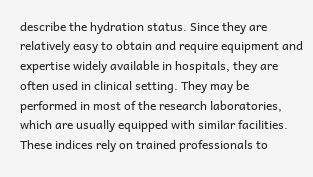describe the hydration status. Since they are relatively easy to obtain and require equipment and expertise widely available in hospitals, they are often used in clinical setting. They may be performed in most of the research laboratories, which are usually equipped with similar facilities. These indices rely on trained professionals to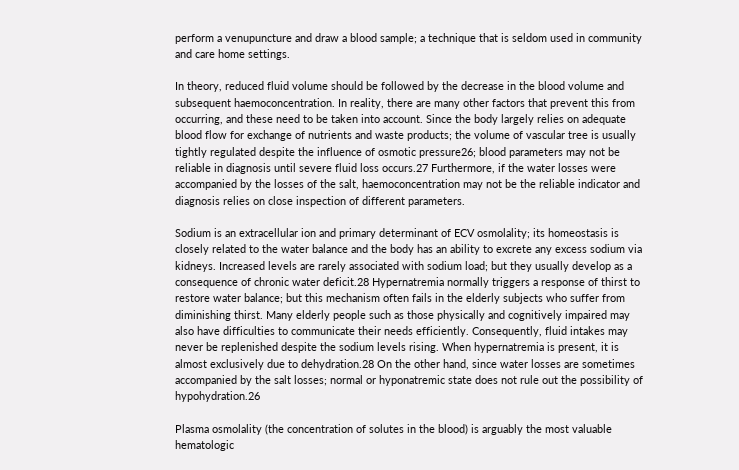perform a venupuncture and draw a blood sample; a technique that is seldom used in community and care home settings.

In theory, reduced fluid volume should be followed by the decrease in the blood volume and subsequent haemoconcentration. In reality, there are many other factors that prevent this from occurring, and these need to be taken into account. Since the body largely relies on adequate blood flow for exchange of nutrients and waste products; the volume of vascular tree is usually tightly regulated despite the influence of osmotic pressure26; blood parameters may not be reliable in diagnosis until severe fluid loss occurs.27 Furthermore, if the water losses were accompanied by the losses of the salt, haemoconcentration may not be the reliable indicator and diagnosis relies on close inspection of different parameters.

Sodium is an extracellular ion and primary determinant of ECV osmolality; its homeostasis is closely related to the water balance and the body has an ability to excrete any excess sodium via kidneys. Increased levels are rarely associated with sodium load; but they usually develop as a consequence of chronic water deficit.28 Hypernatremia normally triggers a response of thirst to restore water balance; but this mechanism often fails in the elderly subjects who suffer from diminishing thirst. Many elderly people such as those physically and cognitively impaired may also have difficulties to communicate their needs efficiently. Consequently, fluid intakes may never be replenished despite the sodium levels rising. When hypernatremia is present, it is almost exclusively due to dehydration.28 On the other hand, since water losses are sometimes accompanied by the salt losses; normal or hyponatremic state does not rule out the possibility of hypohydration.26

Plasma osmolality (the concentration of solutes in the blood) is arguably the most valuable hematologic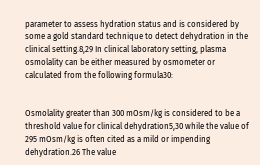parameter to assess hydration status and is considered by some a gold standard technique to detect dehydration in the clinical setting.8,29 In clinical laboratory setting, plasma osmolality can be either measured by osmometer or calculated from the following formula30:


Osmolality greater than 300 mOsm/kg is considered to be a threshold value for clinical dehydration5,30 while the value of 295 mOsm/kg is often cited as a mild or impending dehydration.26 The value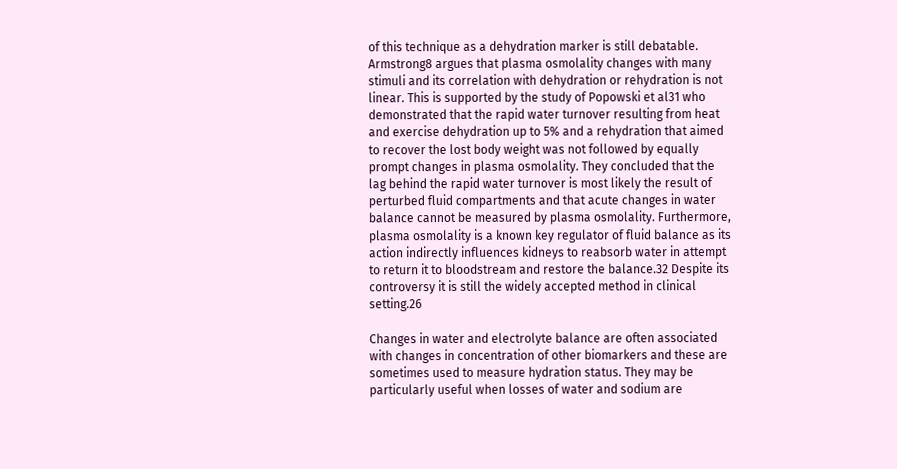of this technique as a dehydration marker is still debatable. Armstrong8 argues that plasma osmolality changes with many stimuli and its correlation with dehydration or rehydration is not linear. This is supported by the study of Popowski et al31 who demonstrated that the rapid water turnover resulting from heat and exercise dehydration up to 5% and a rehydration that aimed to recover the lost body weight was not followed by equally prompt changes in plasma osmolality. They concluded that the lag behind the rapid water turnover is most likely the result of perturbed fluid compartments and that acute changes in water balance cannot be measured by plasma osmolality. Furthermore, plasma osmolality is a known key regulator of fluid balance as its action indirectly influences kidneys to reabsorb water in attempt to return it to bloodstream and restore the balance.32 Despite its controversy it is still the widely accepted method in clinical setting.26

Changes in water and electrolyte balance are often associated with changes in concentration of other biomarkers and these are sometimes used to measure hydration status. They may be particularly useful when losses of water and sodium are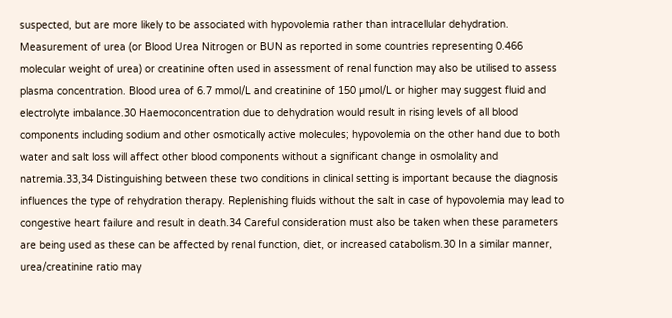suspected, but are more likely to be associated with hypovolemia rather than intracellular dehydration. Measurement of urea (or Blood Urea Nitrogen or BUN as reported in some countries representing 0.466 molecular weight of urea) or creatinine often used in assessment of renal function may also be utilised to assess plasma concentration. Blood urea of 6.7 mmol/L and creatinine of 150 µmol/L or higher may suggest fluid and electrolyte imbalance.30 Haemoconcentration due to dehydration would result in rising levels of all blood components including sodium and other osmotically active molecules; hypovolemia on the other hand due to both water and salt loss will affect other blood components without a significant change in osmolality and natremia.33,34 Distinguishing between these two conditions in clinical setting is important because the diagnosis influences the type of rehydration therapy. Replenishing fluids without the salt in case of hypovolemia may lead to congestive heart failure and result in death.34 Careful consideration must also be taken when these parameters are being used as these can be affected by renal function, diet, or increased catabolism.30 In a similar manner, urea/creatinine ratio may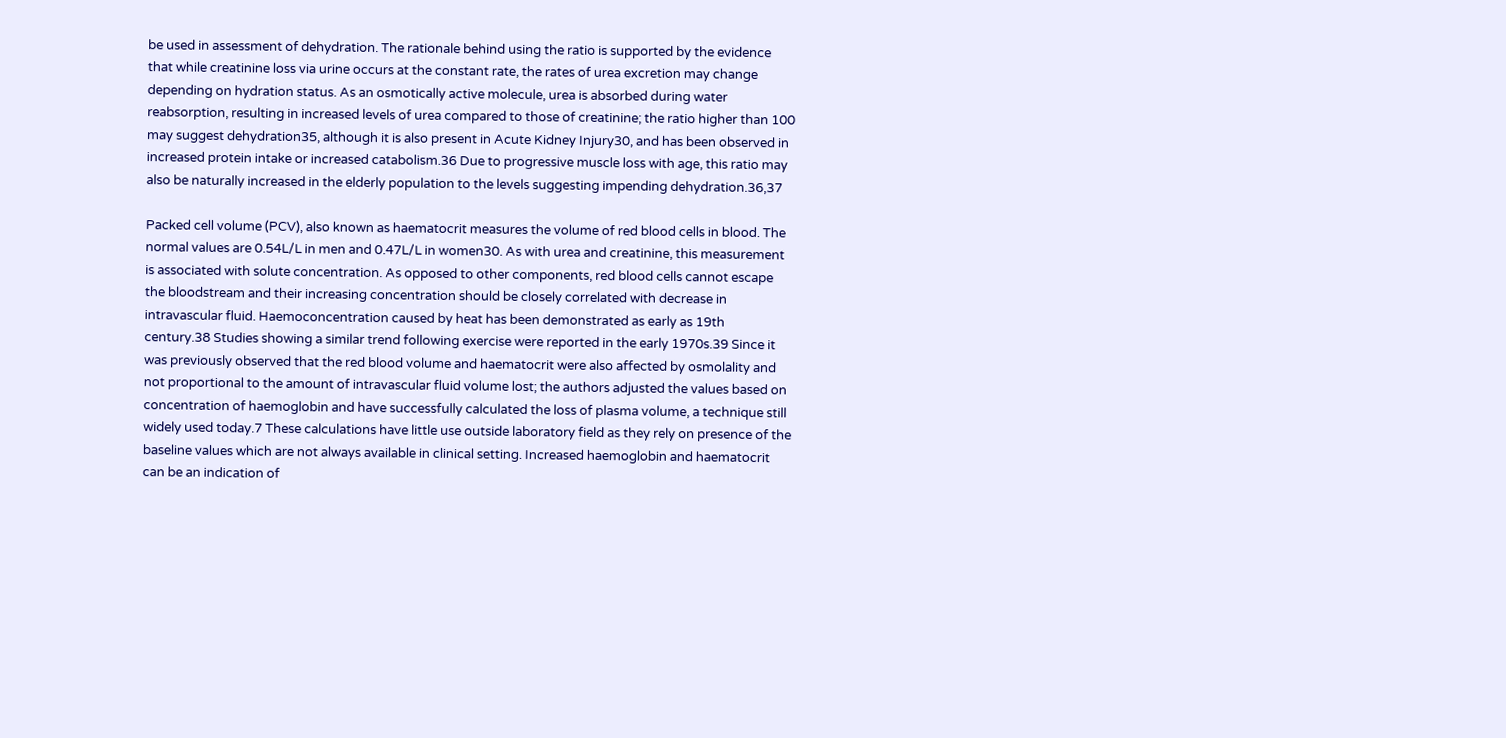be used in assessment of dehydration. The rationale behind using the ratio is supported by the evidence that while creatinine loss via urine occurs at the constant rate, the rates of urea excretion may change depending on hydration status. As an osmotically active molecule, urea is absorbed during water reabsorption, resulting in increased levels of urea compared to those of creatinine; the ratio higher than 100 may suggest dehydration35, although it is also present in Acute Kidney Injury30, and has been observed in increased protein intake or increased catabolism.36 Due to progressive muscle loss with age, this ratio may also be naturally increased in the elderly population to the levels suggesting impending dehydration.36,37

Packed cell volume (PCV), also known as haematocrit measures the volume of red blood cells in blood. The normal values are 0.54L/L in men and 0.47L/L in women30. As with urea and creatinine, this measurement is associated with solute concentration. As opposed to other components, red blood cells cannot escape the bloodstream and their increasing concentration should be closely correlated with decrease in intravascular fluid. Haemoconcentration caused by heat has been demonstrated as early as 19th century.38 Studies showing a similar trend following exercise were reported in the early 1970s.39 Since it was previously observed that the red blood volume and haematocrit were also affected by osmolality and not proportional to the amount of intravascular fluid volume lost; the authors adjusted the values based on concentration of haemoglobin and have successfully calculated the loss of plasma volume, a technique still widely used today.7 These calculations have little use outside laboratory field as they rely on presence of the baseline values which are not always available in clinical setting. Increased haemoglobin and haematocrit can be an indication of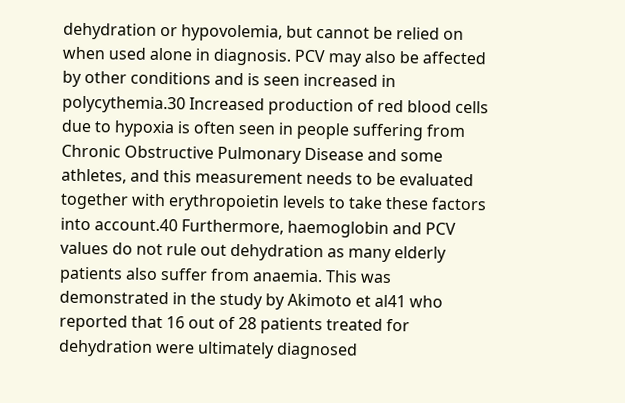dehydration or hypovolemia, but cannot be relied on when used alone in diagnosis. PCV may also be affected by other conditions and is seen increased in polycythemia.30 Increased production of red blood cells due to hypoxia is often seen in people suffering from Chronic Obstructive Pulmonary Disease and some athletes, and this measurement needs to be evaluated together with erythropoietin levels to take these factors into account.40 Furthermore, haemoglobin and PCV values do not rule out dehydration as many elderly patients also suffer from anaemia. This was demonstrated in the study by Akimoto et al41 who reported that 16 out of 28 patients treated for dehydration were ultimately diagnosed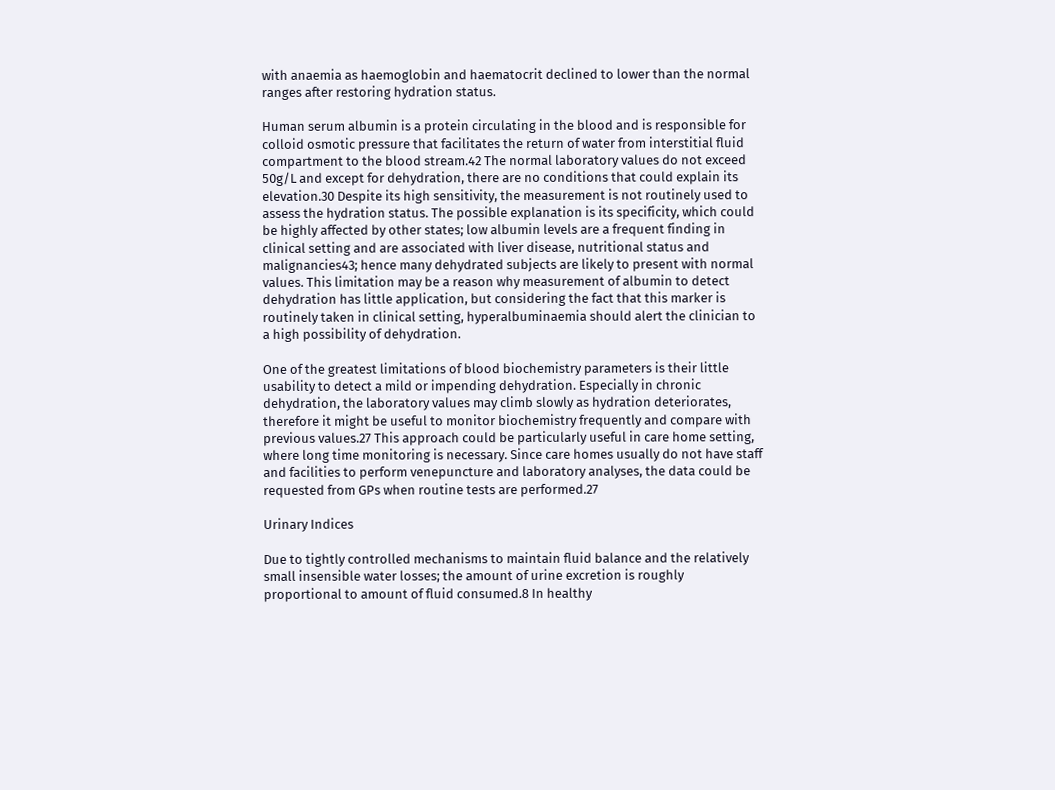with anaemia as haemoglobin and haematocrit declined to lower than the normal ranges after restoring hydration status.

Human serum albumin is a protein circulating in the blood and is responsible for colloid osmotic pressure that facilitates the return of water from interstitial fluid compartment to the blood stream.42 The normal laboratory values do not exceed 50g/L and except for dehydration, there are no conditions that could explain its elevation.30 Despite its high sensitivity, the measurement is not routinely used to assess the hydration status. The possible explanation is its specificity, which could be highly affected by other states; low albumin levels are a frequent finding in clinical setting and are associated with liver disease, nutritional status and malignancies43; hence many dehydrated subjects are likely to present with normal values. This limitation may be a reason why measurement of albumin to detect dehydration has little application, but considering the fact that this marker is routinely taken in clinical setting, hyperalbuminaemia should alert the clinician to a high possibility of dehydration.

One of the greatest limitations of blood biochemistry parameters is their little usability to detect a mild or impending dehydration. Especially in chronic dehydration, the laboratory values may climb slowly as hydration deteriorates, therefore it might be useful to monitor biochemistry frequently and compare with previous values.27 This approach could be particularly useful in care home setting, where long time monitoring is necessary. Since care homes usually do not have staff and facilities to perform venepuncture and laboratory analyses, the data could be requested from GPs when routine tests are performed.27

Urinary Indices

Due to tightly controlled mechanisms to maintain fluid balance and the relatively small insensible water losses; the amount of urine excretion is roughly proportional to amount of fluid consumed.8 In healthy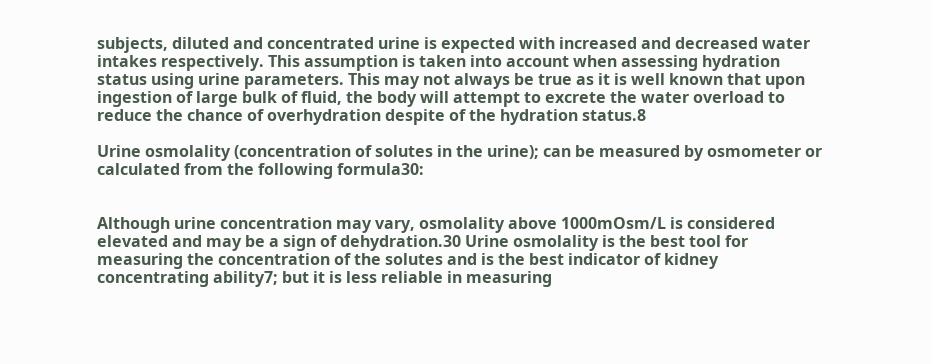subjects, diluted and concentrated urine is expected with increased and decreased water intakes respectively. This assumption is taken into account when assessing hydration status using urine parameters. This may not always be true as it is well known that upon ingestion of large bulk of fluid, the body will attempt to excrete the water overload to reduce the chance of overhydration despite of the hydration status.8

Urine osmolality (concentration of solutes in the urine); can be measured by osmometer or calculated from the following formula30:


Although urine concentration may vary, osmolality above 1000mOsm/L is considered elevated and may be a sign of dehydration.30 Urine osmolality is the best tool for measuring the concentration of the solutes and is the best indicator of kidney concentrating ability7; but it is less reliable in measuring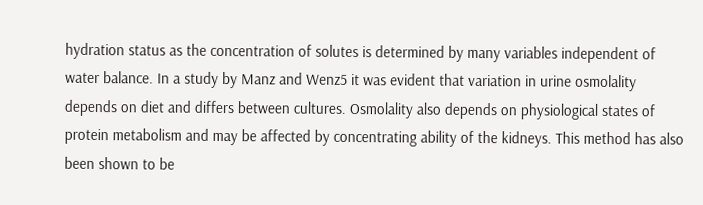hydration status as the concentration of solutes is determined by many variables independent of water balance. In a study by Manz and Wenz5 it was evident that variation in urine osmolality depends on diet and differs between cultures. Osmolality also depends on physiological states of protein metabolism and may be affected by concentrating ability of the kidneys. This method has also been shown to be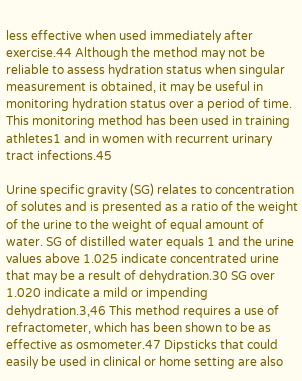less effective when used immediately after exercise.44 Although the method may not be reliable to assess hydration status when singular measurement is obtained, it may be useful in monitoring hydration status over a period of time. This monitoring method has been used in training athletes1 and in women with recurrent urinary tract infections.45

Urine specific gravity (SG) relates to concentration of solutes and is presented as a ratio of the weight of the urine to the weight of equal amount of water. SG of distilled water equals 1 and the urine values above 1.025 indicate concentrated urine that may be a result of dehydration.30 SG over 1.020 indicate a mild or impending dehydration.3,46 This method requires a use of refractometer, which has been shown to be as effective as osmometer.47 Dipsticks that could easily be used in clinical or home setting are also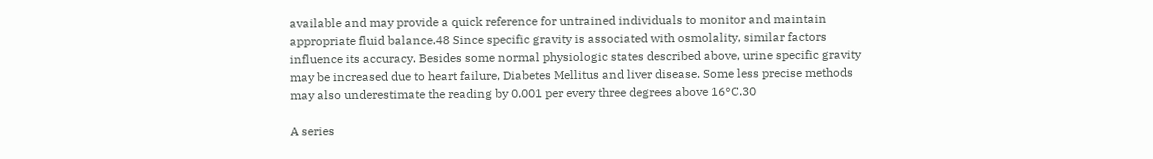available and may provide a quick reference for untrained individuals to monitor and maintain appropriate fluid balance.48 Since specific gravity is associated with osmolality, similar factors influence its accuracy. Besides some normal physiologic states described above, urine specific gravity may be increased due to heart failure, Diabetes Mellitus and liver disease. Some less precise methods may also underestimate the reading by 0.001 per every three degrees above 16°C.30

A series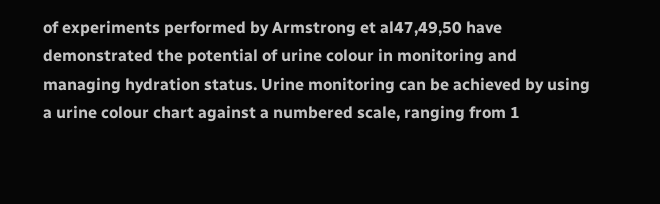of experiments performed by Armstrong et al47,49,50 have demonstrated the potential of urine colour in monitoring and managing hydration status. Urine monitoring can be achieved by using a urine colour chart against a numbered scale, ranging from 1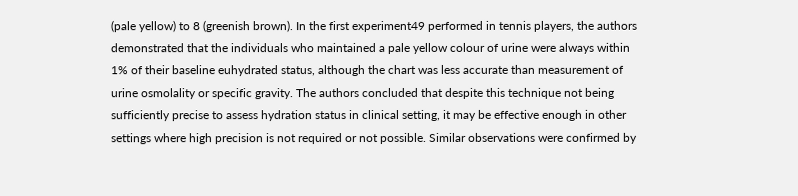(pale yellow) to 8 (greenish brown). In the first experiment49 performed in tennis players, the authors demonstrated that the individuals who maintained a pale yellow colour of urine were always within 1% of their baseline euhydrated status, although the chart was less accurate than measurement of urine osmolality or specific gravity. The authors concluded that despite this technique not being sufficiently precise to assess hydration status in clinical setting, it may be effective enough in other settings where high precision is not required or not possible. Similar observations were confirmed by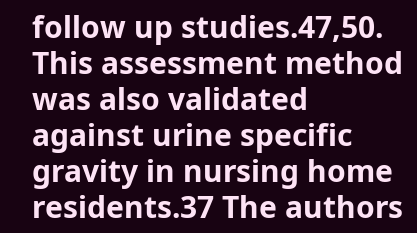follow up studies.47,50.  This assessment method was also validated against urine specific gravity in nursing home residents.37 The authors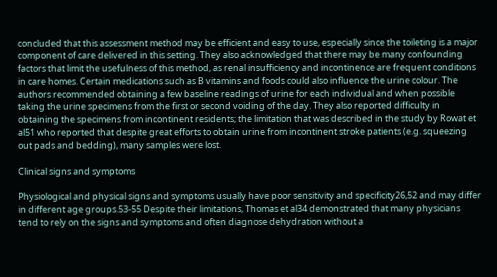concluded that this assessment method may be efficient and easy to use, especially since the toileting is a major component of care delivered in this setting. They also acknowledged that there may be many confounding factors that limit the usefulness of this method, as renal insufficiency and incontinence are frequent conditions in care homes. Certain medications such as B vitamins and foods could also influence the urine colour. The authors recommended obtaining a few baseline readings of urine for each individual and when possible taking the urine specimens from the first or second voiding of the day. They also reported difficulty in obtaining the specimens from incontinent residents; the limitation that was described in the study by Rowat et al51 who reported that despite great efforts to obtain urine from incontinent stroke patients (e.g. squeezing out pads and bedding), many samples were lost.

Clinical signs and symptoms

Physiological and physical signs and symptoms usually have poor sensitivity and specificity26,52 and may differ in different age groups.53-55 Despite their limitations, Thomas et al34 demonstrated that many physicians tend to rely on the signs and symptoms and often diagnose dehydration without a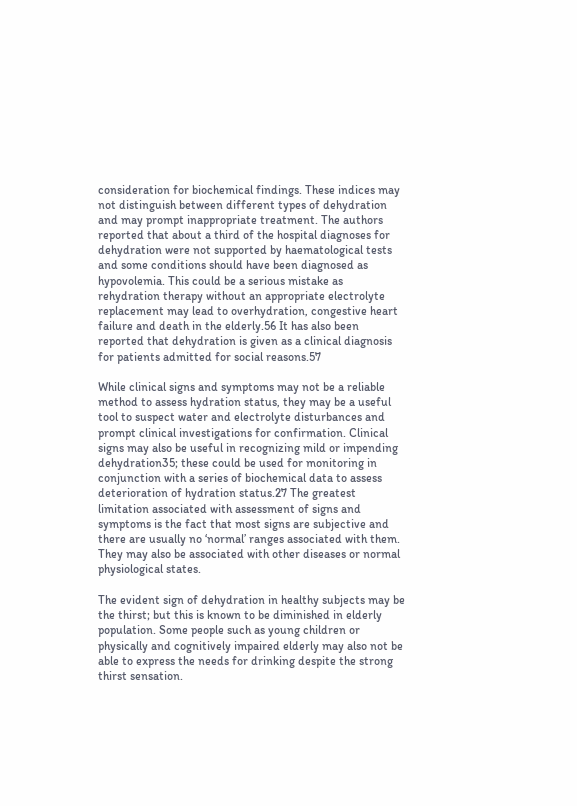consideration for biochemical findings. These indices may not distinguish between different types of dehydration and may prompt inappropriate treatment. The authors reported that about a third of the hospital diagnoses for dehydration were not supported by haematological tests and some conditions should have been diagnosed as hypovolemia. This could be a serious mistake as rehydration therapy without an appropriate electrolyte replacement may lead to overhydration, congestive heart failure and death in the elderly.56 It has also been reported that dehydration is given as a clinical diagnosis for patients admitted for social reasons.57

While clinical signs and symptoms may not be a reliable method to assess hydration status, they may be a useful tool to suspect water and electrolyte disturbances and prompt clinical investigations for confirmation. Clinical signs may also be useful in recognizing mild or impending dehydration35; these could be used for monitoring in conjunction with a series of biochemical data to assess deterioration of hydration status.27 The greatest limitation associated with assessment of signs and symptoms is the fact that most signs are subjective and there are usually no ‘normal’ ranges associated with them. They may also be associated with other diseases or normal physiological states.

The evident sign of dehydration in healthy subjects may be the thirst; but this is known to be diminished in elderly population. Some people such as young children or physically and cognitively impaired elderly may also not be able to express the needs for drinking despite the strong thirst sensation.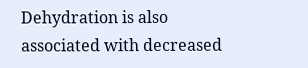Dehydration is also associated with decreased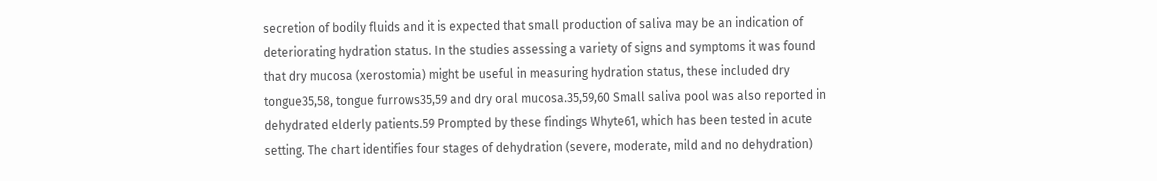secretion of bodily fluids and it is expected that small production of saliva may be an indication of deteriorating hydration status. In the studies assessing a variety of signs and symptoms it was found that dry mucosa (xerostomia) might be useful in measuring hydration status, these included dry tongue35,58, tongue furrows35,59 and dry oral mucosa.35,59,60 Small saliva pool was also reported in dehydrated elderly patients.59 Prompted by these findings Whyte61, which has been tested in acute setting. The chart identifies four stages of dehydration (severe, moderate, mild and no dehydration)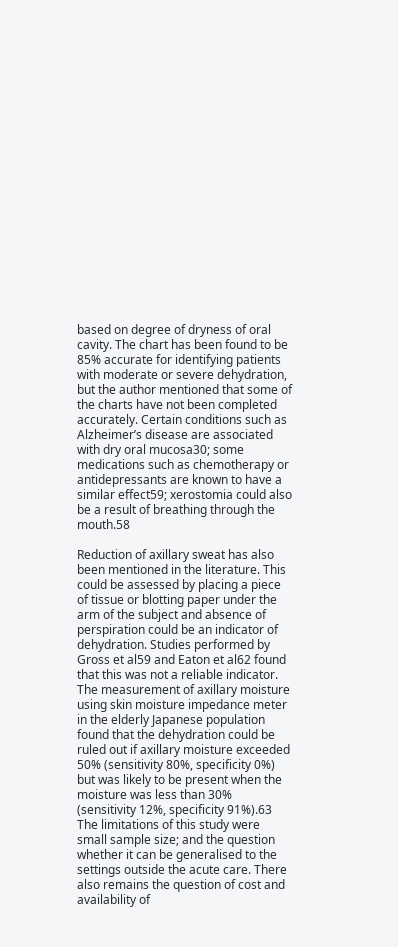based on degree of dryness of oral cavity. The chart has been found to be 85% accurate for identifying patients with moderate or severe dehydration, but the author mentioned that some of the charts have not been completed accurately. Certain conditions such as Alzheimer’s disease are associated with dry oral mucosa30; some medications such as chemotherapy or antidepressants are known to have a similar effect59; xerostomia could also be a result of breathing through the mouth.58

Reduction of axillary sweat has also been mentioned in the literature. This could be assessed by placing a piece of tissue or blotting paper under the arm of the subject and absence of perspiration could be an indicator of dehydration. Studies performed by Gross et al59 and Eaton et al62 found that this was not a reliable indicator. The measurement of axillary moisture using skin moisture impedance meter in the elderly Japanese population found that the dehydration could be ruled out if axillary moisture exceeded 50% (sensitivity 80%, specificity 0%) but was likely to be present when the moisture was less than 30% (sensitivity 12%, specificity 91%).63 The limitations of this study were small sample size; and the question whether it can be generalised to the settings outside the acute care. There also remains the question of cost and availability of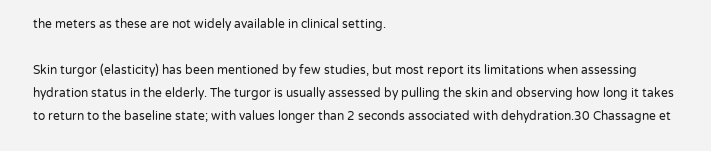the meters as these are not widely available in clinical setting.

Skin turgor (elasticity) has been mentioned by few studies, but most report its limitations when assessing hydration status in the elderly. The turgor is usually assessed by pulling the skin and observing how long it takes to return to the baseline state; with values longer than 2 seconds associated with dehydration.30 Chassagne et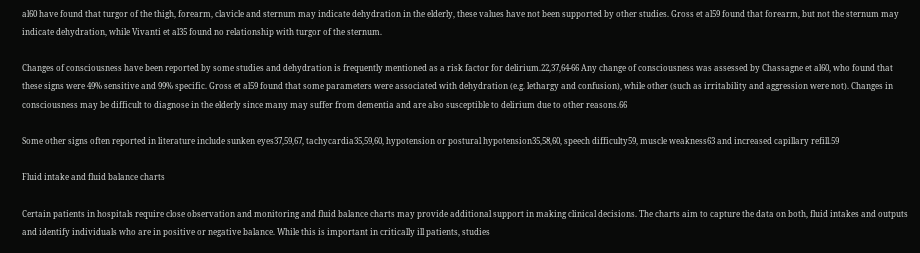al60 have found that turgor of the thigh, forearm, clavicle and sternum may indicate dehydration in the elderly, these values have not been supported by other studies. Gross et al59 found that forearm, but not the sternum may indicate dehydration, while Vivanti et al35 found no relationship with turgor of the sternum.

Changes of consciousness have been reported by some studies and dehydration is frequently mentioned as a risk factor for delirium.22,37,64-66 Any change of consciousness was assessed by Chassagne et al60, who found that these signs were 49% sensitive and 99% specific. Gross et al59 found that some parameters were associated with dehydration (e.g. lethargy and confusion), while other (such as irritability and aggression were not). Changes in consciousness may be difficult to diagnose in the elderly since many may suffer from dementia and are also susceptible to delirium due to other reasons.66

Some other signs often reported in literature include sunken eyes37,59,67, tachycardia35,59,60, hypotension or postural hypotension35,58,60, speech difficulty59, muscle weakness63 and increased capillary refill.59

Fluid intake and fluid balance charts

Certain patients in hospitals require close observation and monitoring and fluid balance charts may provide additional support in making clinical decisions. The charts aim to capture the data on both, fluid intakes and outputs and identify individuals who are in positive or negative balance. While this is important in critically ill patients, studies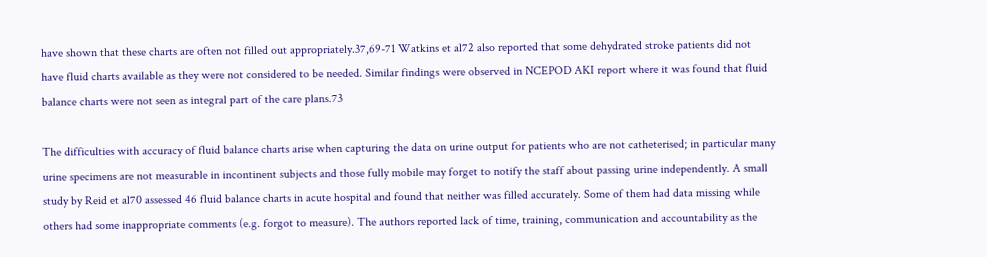have shown that these charts are often not filled out appropriately.37,69-71 Watkins et al72 also reported that some dehydrated stroke patients did not have fluid charts available as they were not considered to be needed. Similar findings were observed in NCEPOD AKI report where it was found that fluid balance charts were not seen as integral part of the care plans.73

The difficulties with accuracy of fluid balance charts arise when capturing the data on urine output for patients who are not catheterised; in particular many urine specimens are not measurable in incontinent subjects and those fully mobile may forget to notify the staff about passing urine independently. A small study by Reid et al70 assessed 46 fluid balance charts in acute hospital and found that neither was filled accurately. Some of them had data missing while others had some inappropriate comments (e.g. forgot to measure). The authors reported lack of time, training, communication and accountability as the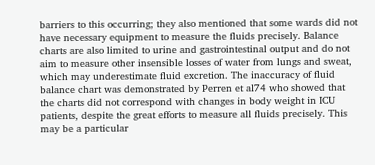barriers to this occurring; they also mentioned that some wards did not have necessary equipment to measure the fluids precisely. Balance charts are also limited to urine and gastrointestinal output and do not aim to measure other insensible losses of water from lungs and sweat, which may underestimate fluid excretion. The inaccuracy of fluid balance chart was demonstrated by Perren et al74 who showed that the charts did not correspond with changes in body weight in ICU patients, despite the great efforts to measure all fluids precisely. This may be a particular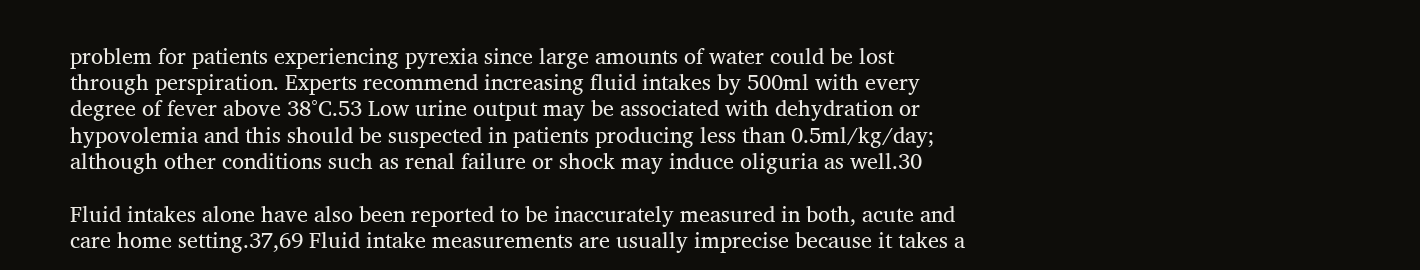problem for patients experiencing pyrexia since large amounts of water could be lost through perspiration. Experts recommend increasing fluid intakes by 500ml with every degree of fever above 38°C.53 Low urine output may be associated with dehydration or hypovolemia and this should be suspected in patients producing less than 0.5ml/kg/day; although other conditions such as renal failure or shock may induce oliguria as well.30

Fluid intakes alone have also been reported to be inaccurately measured in both, acute and care home setting.37,69 Fluid intake measurements are usually imprecise because it takes a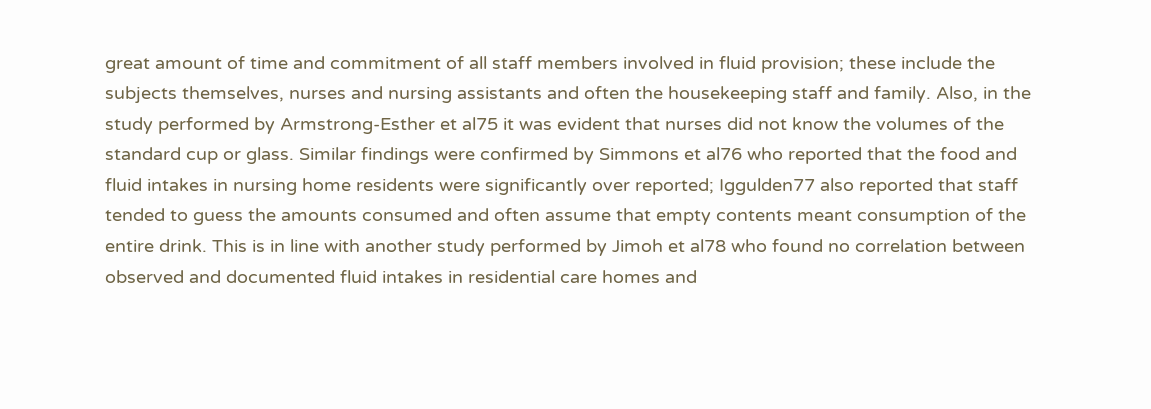great amount of time and commitment of all staff members involved in fluid provision; these include the subjects themselves, nurses and nursing assistants and often the housekeeping staff and family. Also, in the study performed by Armstrong-Esther et al75 it was evident that nurses did not know the volumes of the standard cup or glass. Similar findings were confirmed by Simmons et al76 who reported that the food and fluid intakes in nursing home residents were significantly over reported; Iggulden77 also reported that staff tended to guess the amounts consumed and often assume that empty contents meant consumption of the entire drink. This is in line with another study performed by Jimoh et al78 who found no correlation between observed and documented fluid intakes in residential care homes and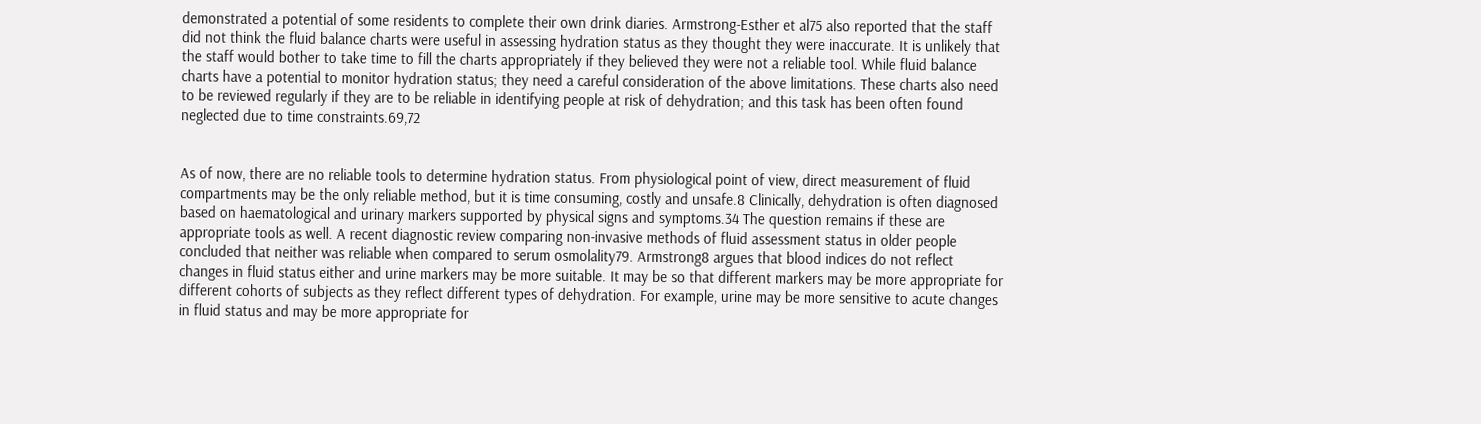demonstrated a potential of some residents to complete their own drink diaries. Armstrong-Esther et al75 also reported that the staff did not think the fluid balance charts were useful in assessing hydration status as they thought they were inaccurate. It is unlikely that the staff would bother to take time to fill the charts appropriately if they believed they were not a reliable tool. While fluid balance charts have a potential to monitor hydration status; they need a careful consideration of the above limitations. These charts also need to be reviewed regularly if they are to be reliable in identifying people at risk of dehydration; and this task has been often found neglected due to time constraints.69,72


As of now, there are no reliable tools to determine hydration status. From physiological point of view, direct measurement of fluid compartments may be the only reliable method, but it is time consuming, costly and unsafe.8 Clinically, dehydration is often diagnosed based on haematological and urinary markers supported by physical signs and symptoms.34 The question remains if these are appropriate tools as well. A recent diagnostic review comparing non-invasive methods of fluid assessment status in older people concluded that neither was reliable when compared to serum osmolality79. Armstrong8 argues that blood indices do not reflect changes in fluid status either and urine markers may be more suitable. It may be so that different markers may be more appropriate for different cohorts of subjects as they reflect different types of dehydration. For example, urine may be more sensitive to acute changes in fluid status and may be more appropriate for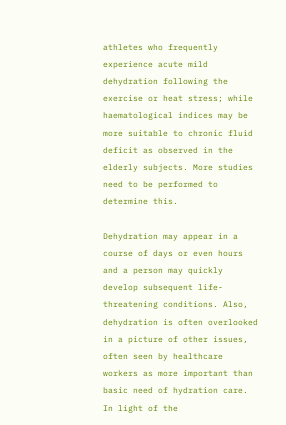athletes who frequently experience acute mild dehydration following the exercise or heat stress; while haematological indices may be more suitable to chronic fluid deficit as observed in the elderly subjects. More studies need to be performed to determine this.

Dehydration may appear in a course of days or even hours and a person may quickly develop subsequent life-threatening conditions. Also, dehydration is often overlooked in a picture of other issues, often seen by healthcare workers as more important than basic need of hydration care. In light of the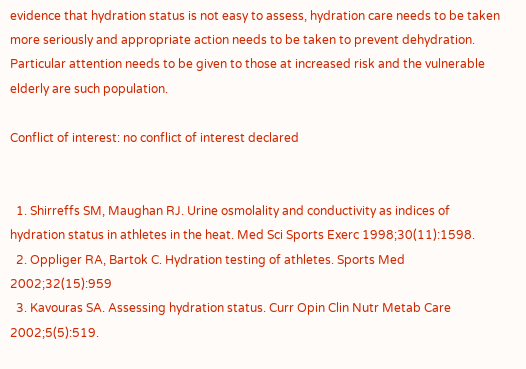evidence that hydration status is not easy to assess, hydration care needs to be taken more seriously and appropriate action needs to be taken to prevent dehydration. Particular attention needs to be given to those at increased risk and the vulnerable elderly are such population.

Conflict of interest: no conflict of interest declared


  1. Shirreffs SM, Maughan RJ. Urine osmolality and conductivity as indices of hydration status in athletes in the heat. Med Sci Sports Exerc 1998;30(11):1598.
  2. Oppliger RA, Bartok C. Hydration testing of athletes. Sports Med 2002;32(15):959
  3. Kavouras SA. Assessing hydration status. Curr Opin Clin Nutr Metab Care 2002;5(5):519.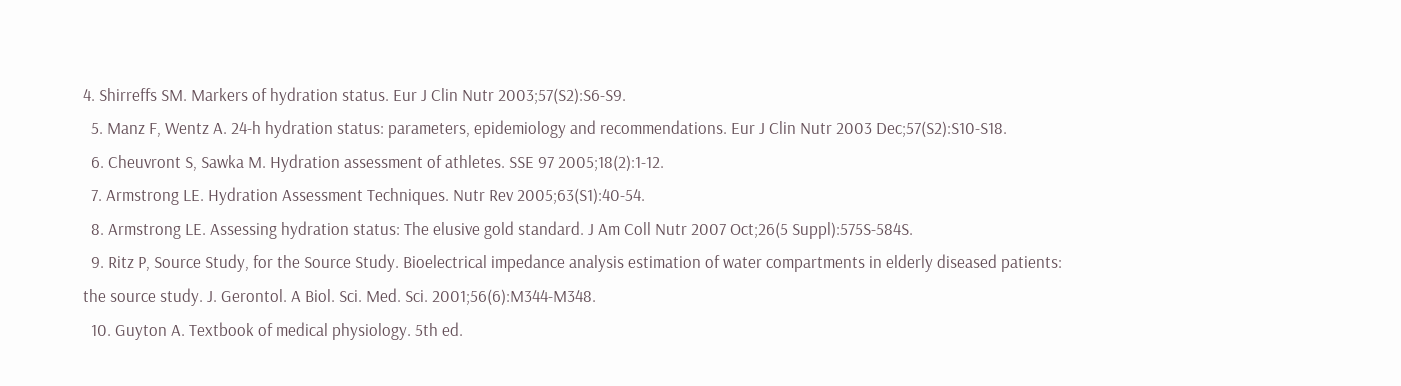4. Shirreffs SM. Markers of hydration status. Eur J Clin Nutr 2003;57(S2):S6-S9.
  5. Manz F, Wentz A. 24-h hydration status: parameters, epidemiology and recommendations. Eur J Clin Nutr 2003 Dec;57(S2):S10-S18.
  6. Cheuvront S, Sawka M. Hydration assessment of athletes. SSE 97 2005;18(2):1-12.
  7. Armstrong LE. Hydration Assessment Techniques. Nutr Rev 2005;63(S1):40-54.
  8. Armstrong LE. Assessing hydration status: The elusive gold standard. J Am Coll Nutr 2007 Oct;26(5 Suppl):575S-584S.
  9. Ritz P, Source Study, for the Source Study. Bioelectrical impedance analysis estimation of water compartments in elderly diseased patients: the source study. J. Gerontol. A Biol. Sci. Med. Sci. 2001;56(6):M344-M348.
  10. Guyton A. Textbook of medical physiology. 5th ed.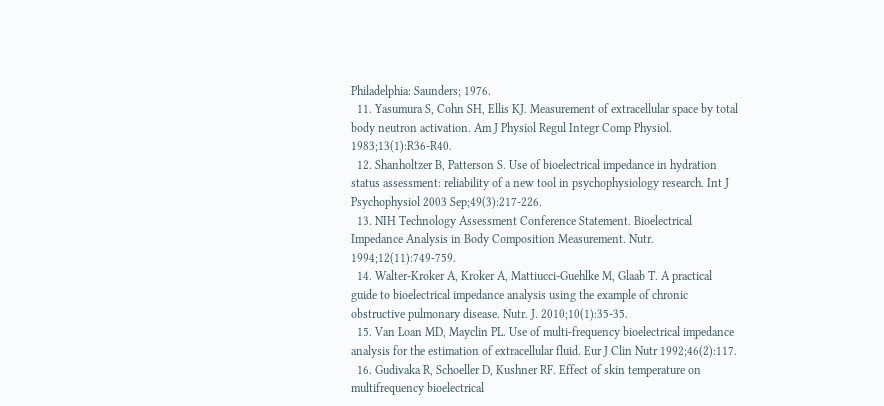Philadelphia: Saunders; 1976.
  11. Yasumura S, Cohn SH, Ellis KJ. Measurement of extracellular space by total body neutron activation. Am J Physiol Regul Integr Comp Physiol. 1983;13(1):R36-R40.
  12. Shanholtzer B, Patterson S. Use of bioelectrical impedance in hydration status assessment: reliability of a new tool in psychophysiology research. Int J Psychophysiol 2003 Sep;49(3):217-226.
  13. NIH Technology Assessment Conference Statement. Bioelectrical Impedance Analysis in Body Composition Measurement. Nutr. 1994;12(11):749-759.
  14. Walter-Kroker A, Kroker A, Mattiucci-Guehlke M, Glaab T. A practical guide to bioelectrical impedance analysis using the example of chronic obstructive pulmonary disease. Nutr. J. 2010;10(1):35-35.
  15. Van Loan MD, Mayclin PL. Use of multi-frequency bioelectrical impedance analysis for the estimation of extracellular fluid. Eur J Clin Nutr 1992;46(2):117.
  16. Gudivaka R, Schoeller D, Kushner RF. Effect of skin temperature on multifrequency bioelectrical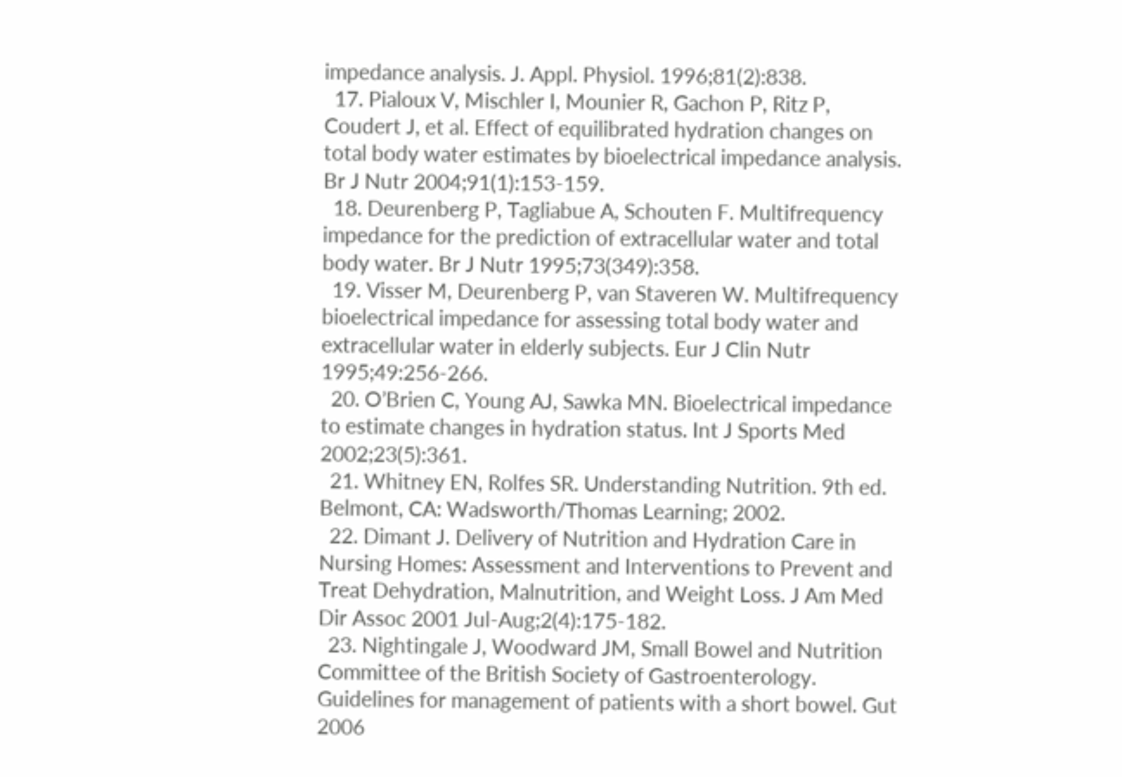impedance analysis. J. Appl. Physiol. 1996;81(2):838.
  17. Pialoux V, Mischler I, Mounier R, Gachon P, Ritz P, Coudert J, et al. Effect of equilibrated hydration changes on total body water estimates by bioelectrical impedance analysis. Br J Nutr 2004;91(1):153-159.
  18. Deurenberg P, Tagliabue A, Schouten F. Multifrequency impedance for the prediction of extracellular water and total body water. Br J Nutr 1995;73(349):358.
  19. Visser M, Deurenberg P, van Staveren W. Multifrequency bioelectrical impedance for assessing total body water and extracellular water in elderly subjects. Eur J Clin Nutr 1995;49:256-266.
  20. O’Brien C, Young AJ, Sawka MN. Bioelectrical impedance to estimate changes in hydration status. Int J Sports Med 2002;23(5):361.
  21. Whitney EN, Rolfes SR. Understanding Nutrition. 9th ed. Belmont, CA: Wadsworth/Thomas Learning; 2002.
  22. Dimant J. Delivery of Nutrition and Hydration Care in Nursing Homes: Assessment and Interventions to Prevent and Treat Dehydration, Malnutrition, and Weight Loss. J Am Med Dir Assoc 2001 Jul-Aug;2(4):175-182.
  23. Nightingale J, Woodward JM, Small Bowel and Nutrition Committee of the British Society of Gastroenterology. Guidelines for management of patients with a short bowel. Gut 2006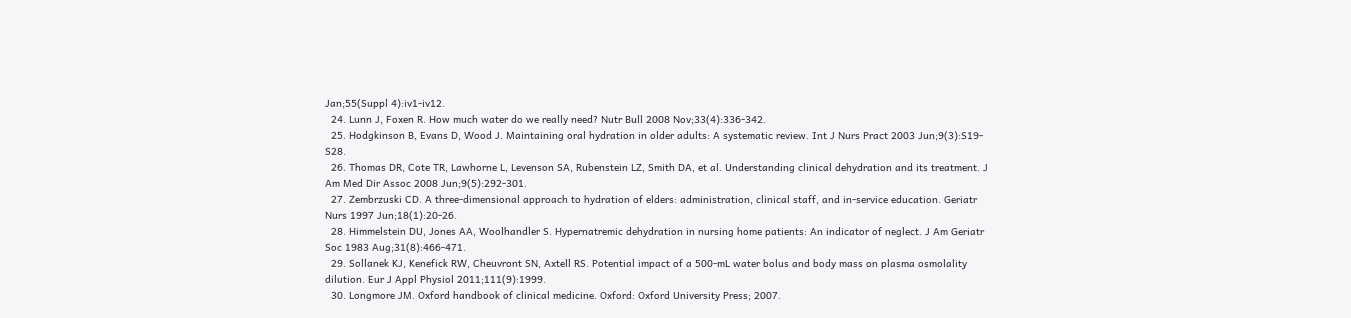Jan;55(Suppl 4):iv1-iv12.
  24. Lunn J, Foxen R. How much water do we really need? Nutr Bull 2008 Nov;33(4):336-342.
  25. Hodgkinson B, Evans D, Wood J. Maintaining oral hydration in older adults: A systematic review. Int J Nurs Pract 2003 Jun;9(3):S19-S28.
  26. Thomas DR, Cote TR, Lawhorne L, Levenson SA, Rubenstein LZ, Smith DA, et al. Understanding clinical dehydration and its treatment. J Am Med Dir Assoc 2008 Jun;9(5):292-301.
  27. Zembrzuski CD. A three-dimensional approach to hydration of elders: administration, clinical staff, and in-service education. Geriatr Nurs 1997 Jun;18(1):20-26.
  28. Himmelstein DU, Jones AA, Woolhandler S. Hypernatremic dehydration in nursing home patients: An indicator of neglect. J Am Geriatr Soc 1983 Aug;31(8):466-471.
  29. Sollanek KJ, Kenefick RW, Cheuvront SN, Axtell RS. Potential impact of a 500-mL water bolus and body mass on plasma osmolality dilution. Eur J Appl Physiol 2011;111(9):1999.
  30. Longmore JM. Oxford handbook of clinical medicine. Oxford: Oxford University Press; 2007.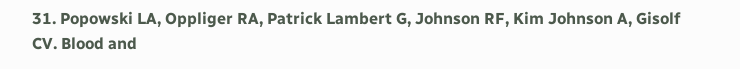31. Popowski LA, Oppliger RA, Patrick Lambert G, Johnson RF, Kim Johnson A, Gisolf CV. Blood and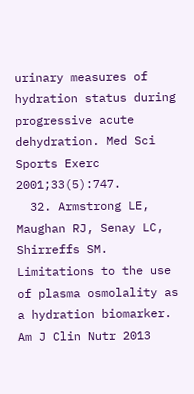urinary measures of hydration status during progressive acute dehydration. Med Sci Sports Exerc 2001;33(5):747.
  32. Armstrong LE, Maughan RJ, Senay LC, Shirreffs SM. Limitations to the use of plasma osmolality as a hydration biomarker. Am J Clin Nutr 2013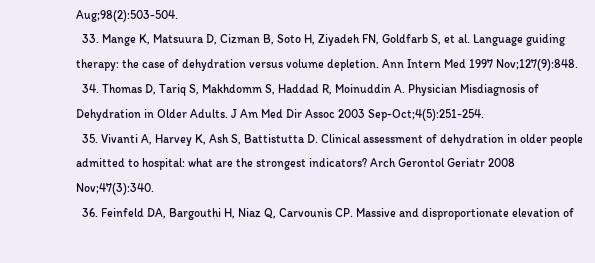Aug;98(2):503-504.
  33. Mange K, Matsuura D, Cizman B, Soto H, Ziyadeh FN, Goldfarb S, et al. Language guiding therapy: the case of dehydration versus volume depletion. Ann Intern Med 1997 Nov;127(9):848.
  34. Thomas D, Tariq S, Makhdomm S, Haddad R, Moinuddin A. Physician Misdiagnosis of Dehydration in Older Adults. J Am Med Dir Assoc 2003 Sep-Oct;4(5):251-254.
  35. Vivanti A, Harvey K, Ash S, Battistutta D. Clinical assessment of dehydration in older people admitted to hospital: what are the strongest indicators? Arch Gerontol Geriatr 2008 Nov;47(3):340.
  36. Feinfeld DA, Bargouthi H, Niaz Q, Carvounis CP. Massive and disproportionate elevation of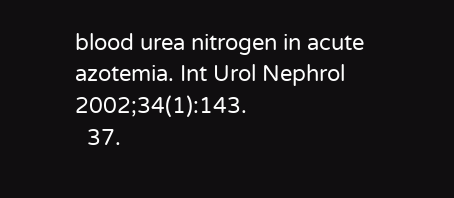blood urea nitrogen in acute azotemia. Int Urol Nephrol 2002;34(1):143.
  37.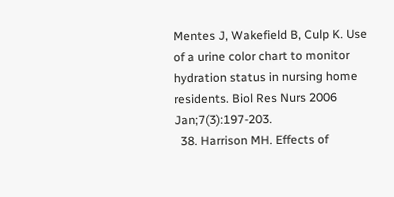Mentes J, Wakefield B, Culp K. Use of a urine color chart to monitor hydration status in nursing home residents. Biol Res Nurs 2006 Jan;7(3):197-203.
  38. Harrison MH. Effects of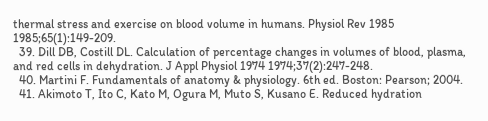thermal stress and exercise on blood volume in humans. Physiol Rev 1985 1985;65(1):149-209.
  39. Dill DB, Costill DL. Calculation of percentage changes in volumes of blood, plasma, and red cells in dehydration. J Appl Physiol 1974 1974;37(2):247-248.
  40. Martini F. Fundamentals of anatomy & physiology. 6th ed. Boston: Pearson; 2004.
  41. Akimoto T, Ito C, Kato M, Ogura M, Muto S, Kusano E. Reduced hydration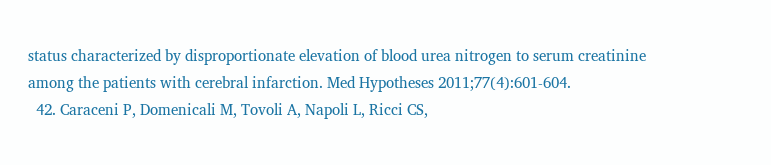status characterized by disproportionate elevation of blood urea nitrogen to serum creatinine among the patients with cerebral infarction. Med Hypotheses 2011;77(4):601-604.
  42. Caraceni P, Domenicali M, Tovoli A, Napoli L, Ricci CS,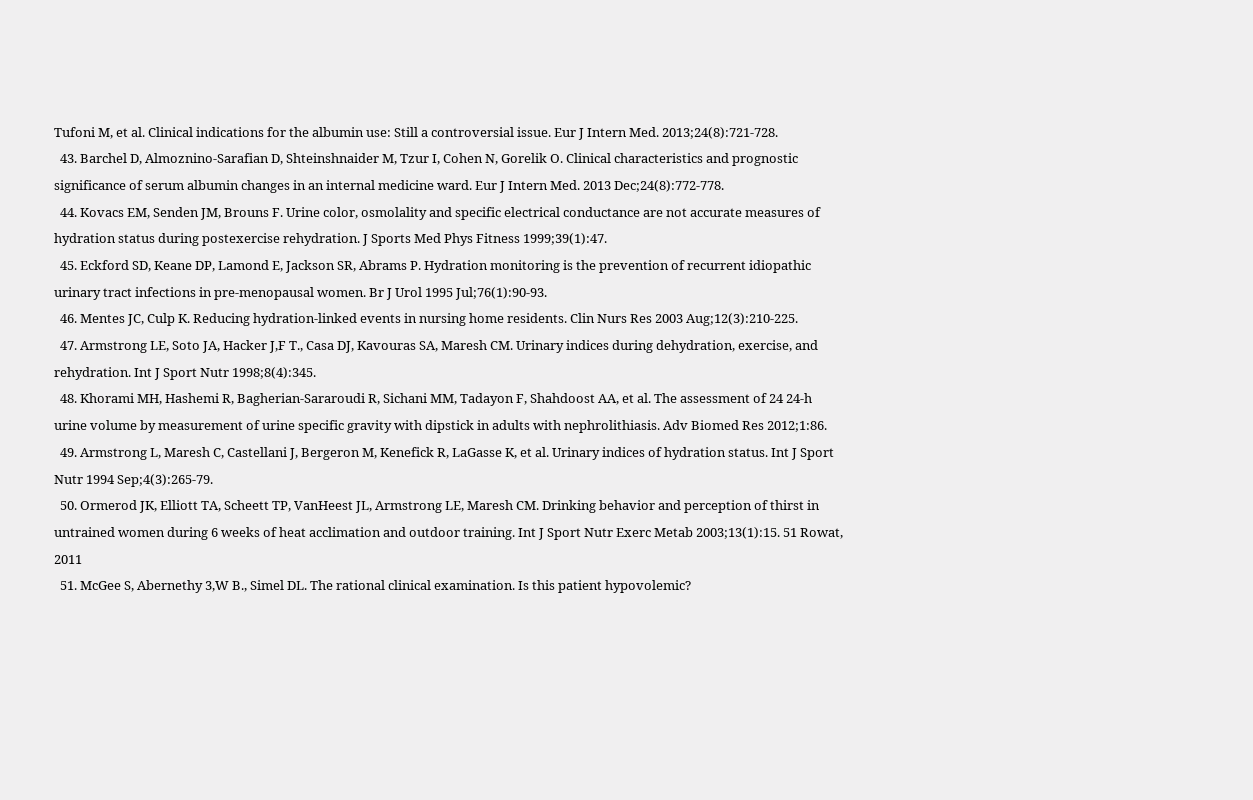Tufoni M, et al. Clinical indications for the albumin use: Still a controversial issue. Eur J Intern Med. 2013;24(8):721-728.
  43. Barchel D, Almoznino-Sarafian D, Shteinshnaider M, Tzur I, Cohen N, Gorelik O. Clinical characteristics and prognostic significance of serum albumin changes in an internal medicine ward. Eur J Intern Med. 2013 Dec;24(8):772-778.
  44. Kovacs EM, Senden JM, Brouns F. Urine color, osmolality and specific electrical conductance are not accurate measures of hydration status during postexercise rehydration. J Sports Med Phys Fitness 1999;39(1):47.
  45. Eckford SD, Keane DP, Lamond E, Jackson SR, Abrams P. Hydration monitoring is the prevention of recurrent idiopathic urinary tract infections in pre-menopausal women. Br J Urol 1995 Jul;76(1):90-93.
  46. Mentes JC, Culp K. Reducing hydration-linked events in nursing home residents. Clin Nurs Res 2003 Aug;12(3):210-225.
  47. Armstrong LE, Soto JA, Hacker J,F T., Casa DJ, Kavouras SA, Maresh CM. Urinary indices during dehydration, exercise, and rehydration. Int J Sport Nutr 1998;8(4):345.
  48. Khorami MH, Hashemi R, Bagherian-Sararoudi R, Sichani MM, Tadayon F, Shahdoost AA, et al. The assessment of 24 24-h urine volume by measurement of urine specific gravity with dipstick in adults with nephrolithiasis. Adv Biomed Res 2012;1:86.
  49. Armstrong L, Maresh C, Castellani J, Bergeron M, Kenefick R, LaGasse K, et al. Urinary indices of hydration status. Int J Sport Nutr 1994 Sep;4(3):265-79.
  50. Ormerod JK, Elliott TA, Scheett TP, VanHeest JL, Armstrong LE, Maresh CM. Drinking behavior and perception of thirst in untrained women during 6 weeks of heat acclimation and outdoor training. Int J Sport Nutr Exerc Metab 2003;13(1):15. 51 Rowat, 2011
  51. McGee S, Abernethy 3,W B., Simel DL. The rational clinical examination. Is this patient hypovolemic?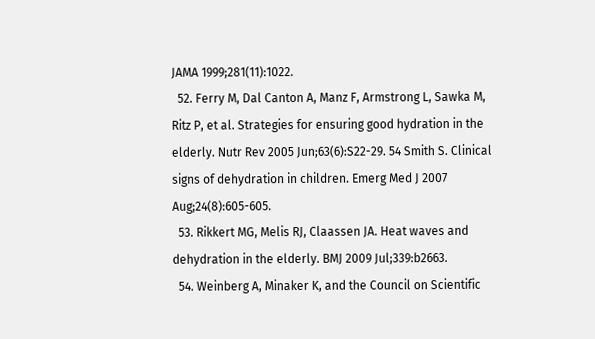JAMA 1999;281(11):1022.
  52. Ferry M, Dal Canton A, Manz F, Armstrong L, Sawka M, Ritz P, et al. Strategies for ensuring good hydration in the elderly. Nutr Rev 2005 Jun;63(6):S22-29. 54 Smith S. Clinical signs of dehydration in children. Emerg Med J 2007 Aug;24(8):605-605.
  53. Rikkert MG, Melis RJ, Claassen JA. Heat waves and dehydration in the elderly. BMJ 2009 Jul;339:b2663.
  54. Weinberg A, Minaker K, and the Council on Scientific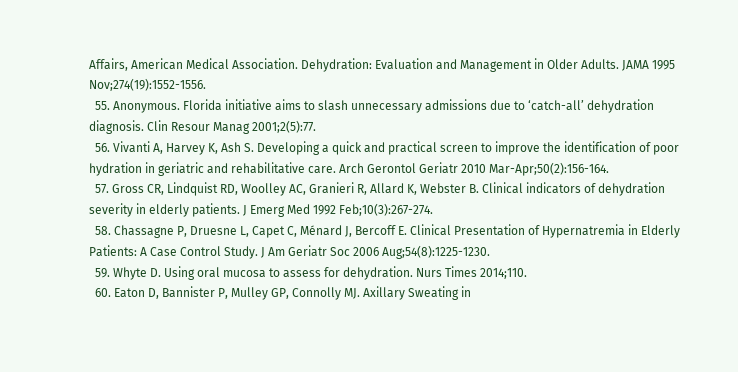Affairs, American Medical Association. Dehydration: Evaluation and Management in Older Adults. JAMA 1995 Nov;274(19):1552-1556.
  55. Anonymous. Florida initiative aims to slash unnecessary admissions due to ‘catch-all’ dehydration diagnosis. Clin Resour Manag 2001;2(5):77.
  56. Vivanti A, Harvey K, Ash S. Developing a quick and practical screen to improve the identification of poor hydration in geriatric and rehabilitative care. Arch Gerontol Geriatr 2010 Mar-Apr;50(2):156-164.
  57. Gross CR, Lindquist RD, Woolley AC, Granieri R, Allard K, Webster B. Clinical indicators of dehydration severity in elderly patients. J Emerg Med 1992 Feb;10(3):267-274.
  58. Chassagne P, Druesne L, Capet C, Ménard J, Bercoff E. Clinical Presentation of Hypernatremia in Elderly Patients: A Case Control Study. J Am Geriatr Soc 2006 Aug;54(8):1225-1230.
  59. Whyte D. Using oral mucosa to assess for dehydration. Nurs Times 2014;110.
  60. Eaton D, Bannister P, Mulley GP, Connolly MJ. Axillary Sweating in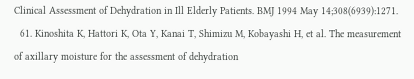Clinical Assessment of Dehydration in Ill Elderly Patients. BMJ 1994 May 14;308(6939):1271.
  61. Kinoshita K, Hattori K, Ota Y, Kanai T, Shimizu M, Kobayashi H, et al. The measurement of axillary moisture for the assessment of dehydration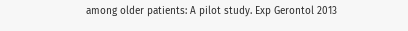among older patients: A pilot study. Exp Gerontol 2013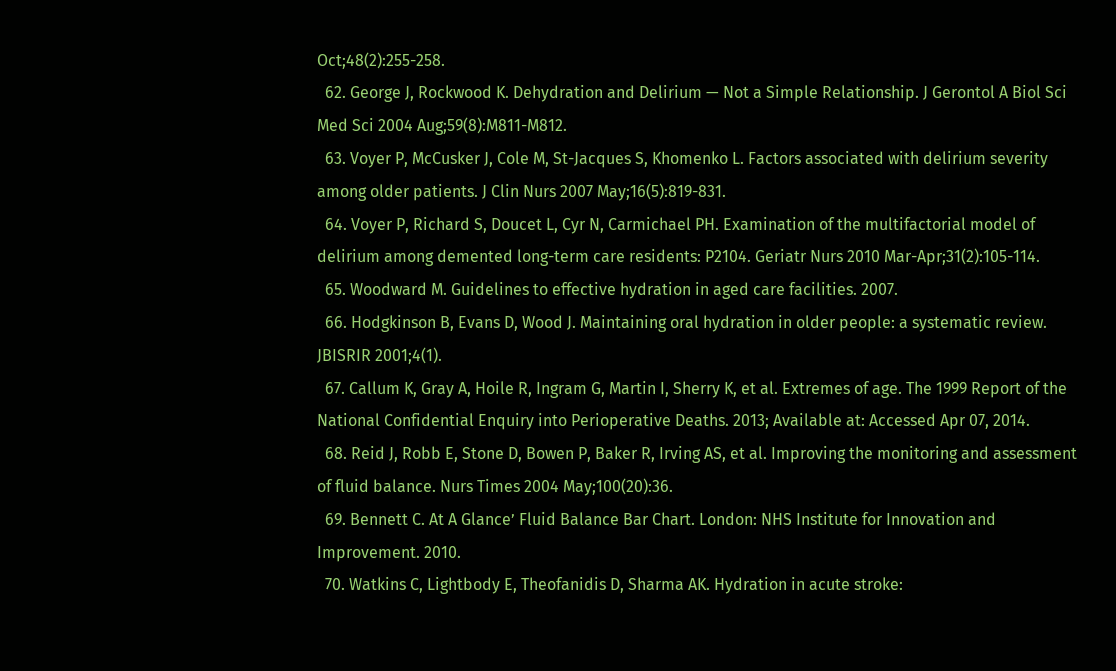Oct;48(2):255-258.
  62. George J, Rockwood K. Dehydration and Delirium — Not a Simple Relationship. J Gerontol A Biol Sci Med Sci 2004 Aug;59(8):M811-M812.
  63. Voyer P, McCusker J, Cole M, St-Jacques S, Khomenko L. Factors associated with delirium severity among older patients. J Clin Nurs 2007 May;16(5):819-831.
  64. Voyer P, Richard S, Doucet L, Cyr N, Carmichael PH. Examination of the multifactorial model of delirium among demented long-term care residents: P2104. Geriatr Nurs 2010 Mar-Apr;31(2):105-114.
  65. Woodward M. Guidelines to effective hydration in aged care facilities. 2007.
  66. Hodgkinson B, Evans D, Wood J. Maintaining oral hydration in older people: a systematic review. JBISRIR 2001;4(1).
  67. Callum K, Gray A, Hoile R, Ingram G, Martin I, Sherry K, et al. Extremes of age. The 1999 Report of the National Confidential Enquiry into Perioperative Deaths. 2013; Available at: Accessed Apr 07, 2014.
  68. Reid J, Robb E, Stone D, Bowen P, Baker R, Irving AS, et al. Improving the monitoring and assessment of fluid balance. Nurs Times 2004 May;100(20):36.
  69. Bennett C. At A Glance’ Fluid Balance Bar Chart. London: NHS Institute for Innovation and Improvement. 2010.
  70. Watkins C, Lightbody E, Theofanidis D, Sharma AK. Hydration in acute stroke: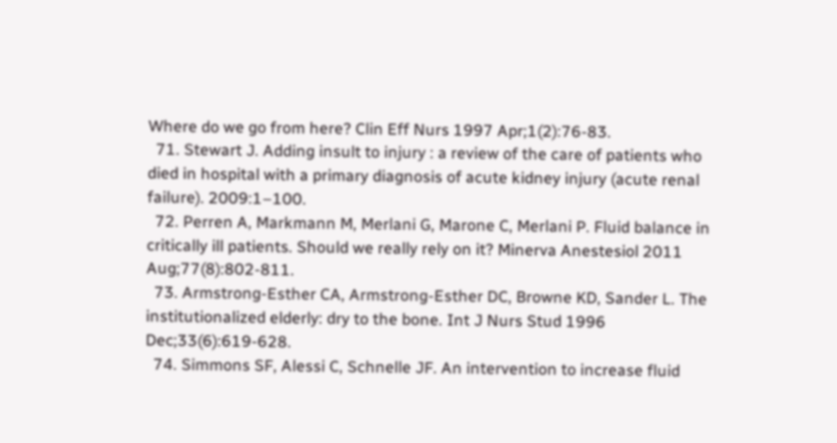Where do we go from here? Clin Eff Nurs 1997 Apr;1(2):76-83.
  71. Stewart J. Adding insult to injury : a review of the care of patients who died in hospital with a primary diagnosis of acute kidney injury (acute renal failure). 2009:1–100.
  72. Perren A, Markmann M, Merlani G, Marone C, Merlani P. Fluid balance in critically ill patients. Should we really rely on it? Minerva Anestesiol 2011 Aug;77(8):802-811.
  73. Armstrong-Esther CA, Armstrong-Esther DC, Browne KD, Sander L. The institutionalized elderly: dry to the bone. Int J Nurs Stud 1996 Dec;33(6):619-628.
  74. Simmons SF, Alessi C, Schnelle JF. An intervention to increase fluid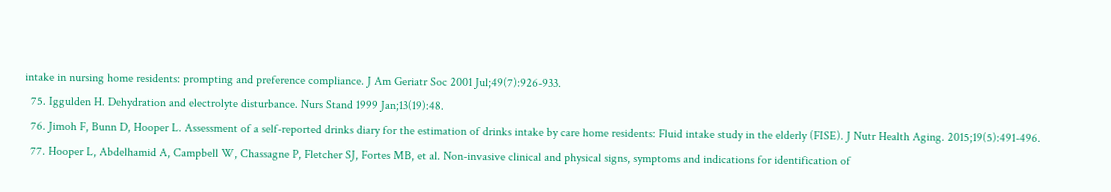intake in nursing home residents: prompting and preference compliance. J Am Geriatr Soc 2001 Jul;49(7):926-933.
  75. Iggulden H. Dehydration and electrolyte disturbance. Nurs Stand 1999 Jan;13(19):48.
  76. Jimoh F, Bunn D, Hooper L. Assessment of a self-reported drinks diary for the estimation of drinks intake by care home residents: Fluid intake study in the elderly (FISE). J Nutr Health Aging. 2015;19(5):491-496.
  77. Hooper L, Abdelhamid A, Campbell W, Chassagne P, Fletcher SJ, Fortes MB, et al. Non-invasive clinical and physical signs, symptoms and indications for identification of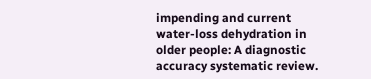impending and current water-loss dehydration in older people: A diagnostic accuracy systematic review.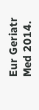Eur Geriatr Med 2014.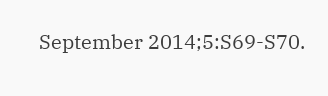September 2014;5:S69-S70.